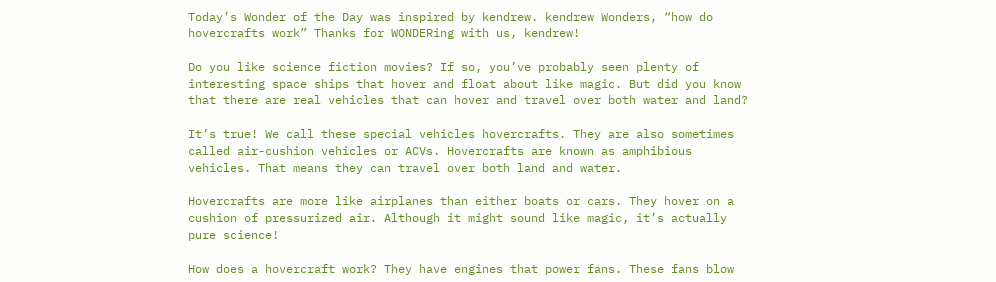Today’s Wonder of the Day was inspired by kendrew. kendrew Wonders, “how do hovercrafts work” Thanks for WONDERing with us, kendrew!

Do you like science fiction movies? If so, you’ve probably seen plenty of interesting space ships that hover and float about like magic. But did you know that there are real vehicles that can hover and travel over both water and land?

It’s true! We call these special vehicles hovercrafts. They are also sometimes called air-cushion vehicles or ACVs. Hovercrafts are known as amphibious vehicles. That means they can travel over both land and water.

Hovercrafts are more like airplanes than either boats or cars. They hover on a cushion of pressurized air. Although it might sound like magic, it’s actually pure science!

How does a hovercraft work? They have engines that power fans. These fans blow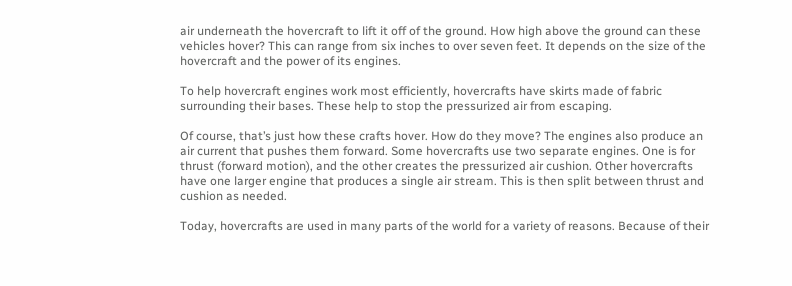air underneath the hovercraft to lift it off of the ground. How high above the ground can these vehicles hover? This can range from six inches to over seven feet. It depends on the size of the hovercraft and the power of its engines.

To help hovercraft engines work most efficiently, hovercrafts have skirts made of fabric surrounding their bases. These help to stop the pressurized air from escaping.

Of course, that’s just how these crafts hover. How do they move? The engines also produce an air current that pushes them forward. Some hovercrafts use two separate engines. One is for thrust (forward motion), and the other creates the pressurized air cushion. Other hovercrafts have one larger engine that produces a single air stream. This is then split between thrust and cushion as needed.

Today, hovercrafts are used in many parts of the world for a variety of reasons. Because of their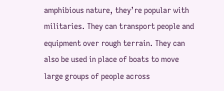amphibious nature, they’re popular with militaries. They can transport people and equipment over rough terrain. They can also be used in place of boats to move large groups of people across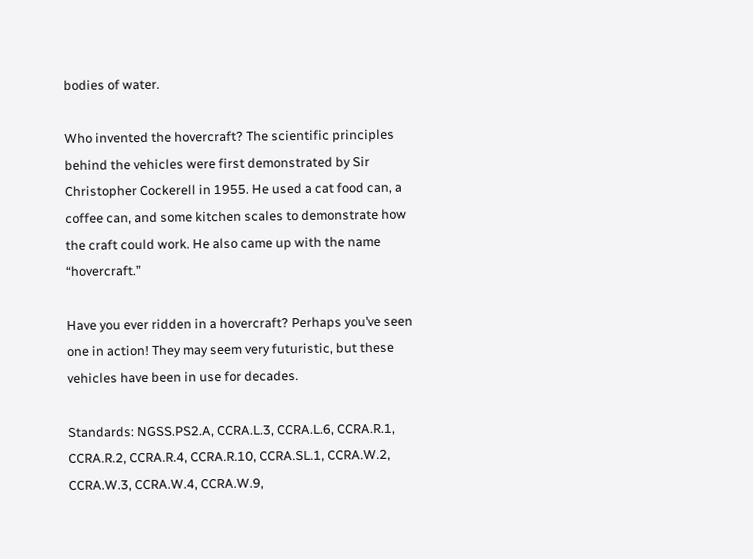bodies of water.

Who invented the hovercraft? The scientific principles behind the vehicles were first demonstrated by Sir Christopher Cockerell in 1955. He used a cat food can, a coffee can, and some kitchen scales to demonstrate how the craft could work. He also came up with the name “hovercraft.”

Have you ever ridden in a hovercraft? Perhaps you’ve seen one in action! They may seem very futuristic, but these vehicles have been in use for decades.

Standards: NGSS.PS2.A, CCRA.L.3, CCRA.L.6, CCRA.R.1, CCRA.R.2, CCRA.R.4, CCRA.R.10, CCRA.SL.1, CCRA.W.2, CCRA.W.3, CCRA.W.4, CCRA.W.9,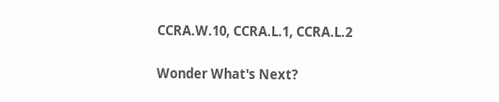CCRA.W.10, CCRA.L.1, CCRA.L.2

Wonder What's Next?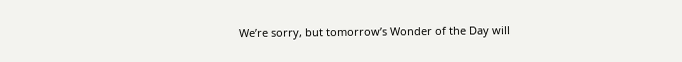We’re sorry, but tomorrow’s Wonder of the Day will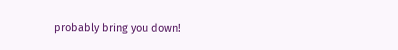probably bring you down!